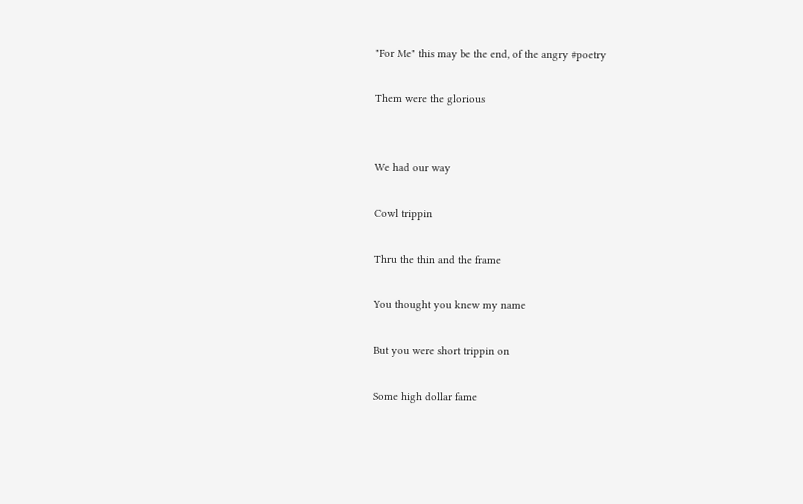"For Me" this may be the end, of the angry #poetry

Them were the glorious


We had our way

Cowl trippin

Thru the thin and the frame

You thought you knew my name

But you were short trippin on

Some high dollar fame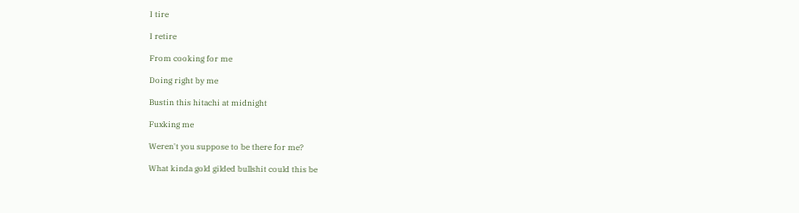I tire

I retire

From cooking for me

Doing right by me

Bustin this hitachi at midnight

Fuxking me

Weren't you suppose to be there for me?

What kinda gold gilded bullshit could this be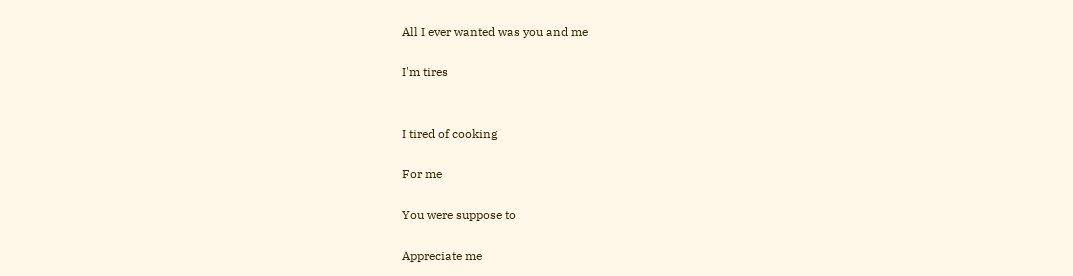All I ever wanted was you and me

I'm tires


I tired of cooking

For me

You were suppose to

Appreciate me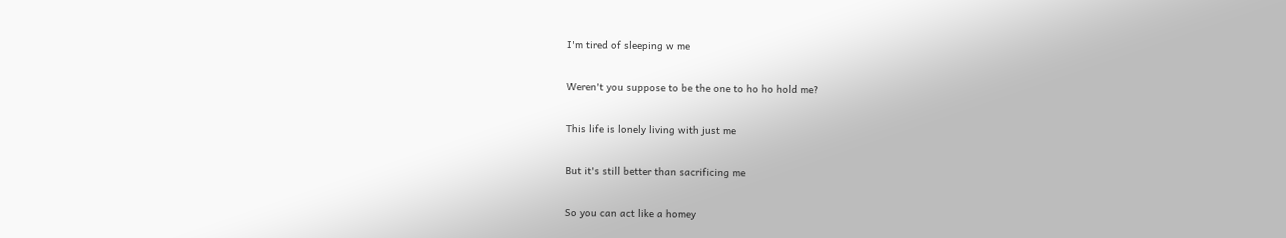I'm tired of sleeping w me

Weren't you suppose to be the one to ho ho hold me?

This life is lonely living with just me

But it's still better than sacrificing me

So you can act like a homey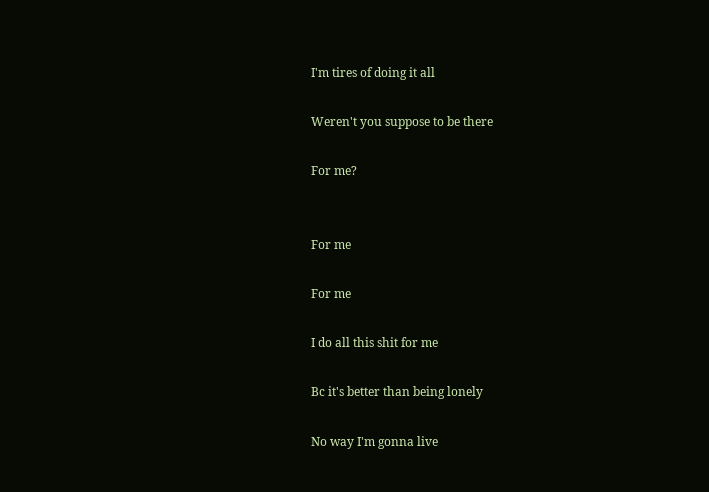I'm tires of doing it all

Weren't you suppose to be there

For me?


For me

For me

I do all this shit for me

Bc it's better than being lonely

No way I'm gonna live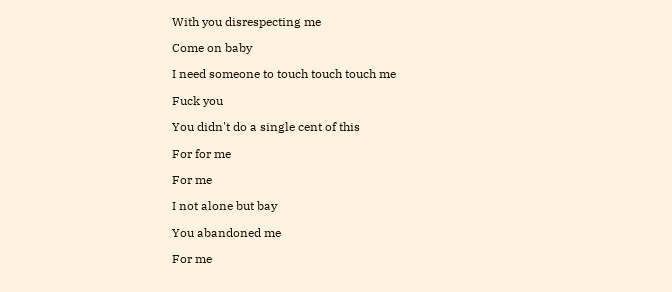With you disrespecting me

Come on baby

I need someone to touch touch touch me

Fuck you

You didn't do a single cent of this

For for me

For me

I not alone but bay

You abandoned me

For me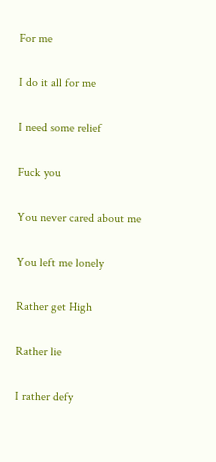For me

I do it all for me

I need some relief

Fuck you

You never cared about me

You left me lonely

Rather get High

Rather lie

I rather defy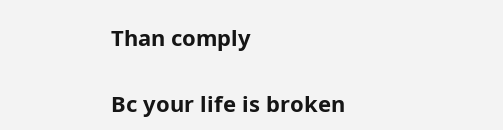Than comply

Bc your life is broken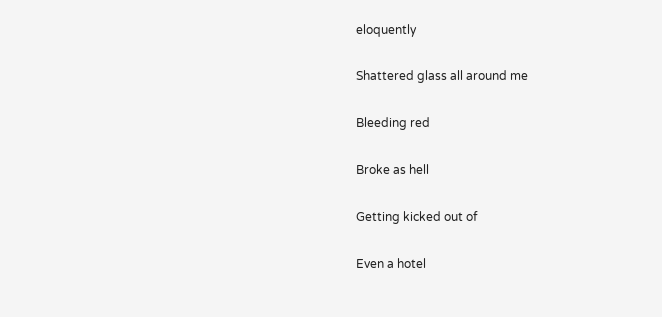eloquently

Shattered glass all around me

Bleeding red

Broke as hell

Getting kicked out of

Even a hotel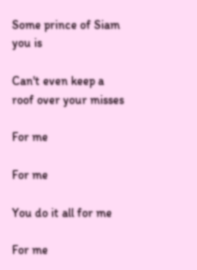Some prince of Siam you is

Can't even keep a roof over your misses

For me

For me

You do it all for me

For me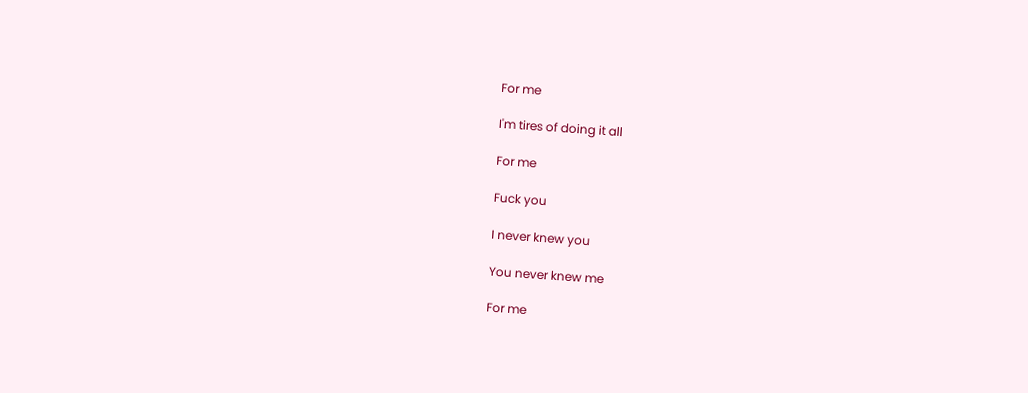For me

I'm tires of doing it all

For me

Fuck you

I never knew you

You never knew me

For me